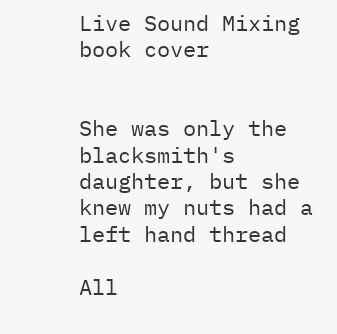Live Sound Mixing book cover


She was only the blacksmith's daughter, but she knew my nuts had a left hand thread

All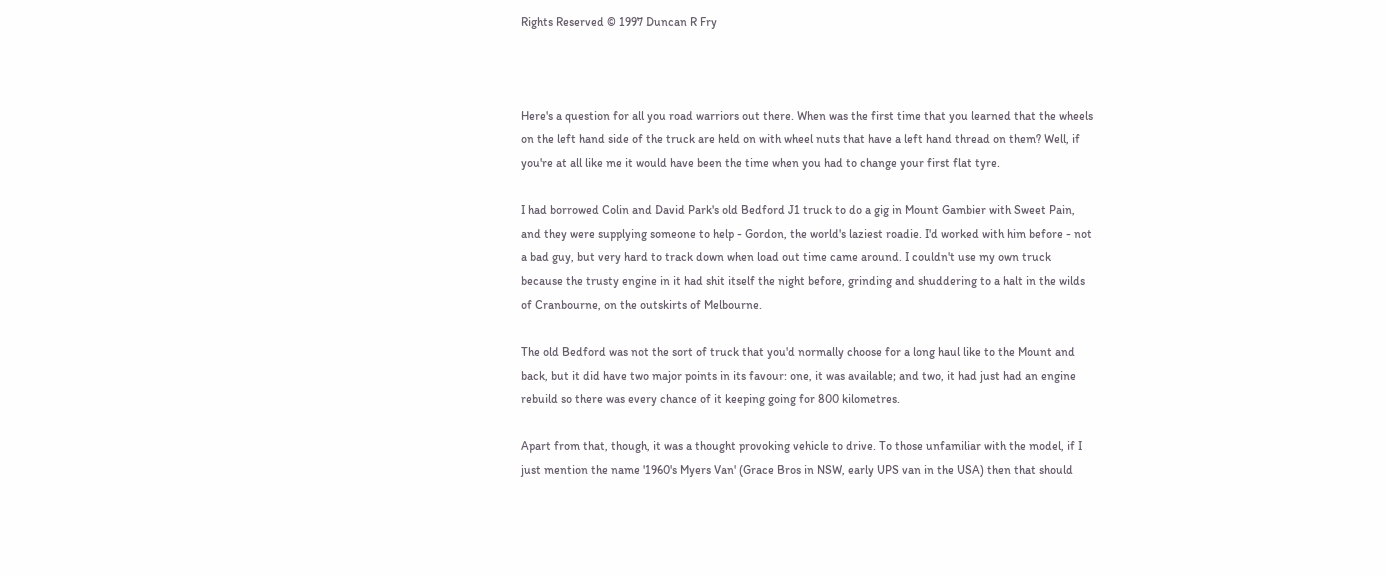Rights Reserved © 1997 Duncan R Fry



Here's a question for all you road warriors out there. When was the first time that you learned that the wheels on the left hand side of the truck are held on with wheel nuts that have a left hand thread on them? Well, if you're at all like me it would have been the time when you had to change your first flat tyre.

I had borrowed Colin and David Park's old Bedford J1 truck to do a gig in Mount Gambier with Sweet Pain, and they were supplying someone to help - Gordon, the world's laziest roadie. I'd worked with him before - not a bad guy, but very hard to track down when load out time came around. I couldn't use my own truck because the trusty engine in it had shit itself the night before, grinding and shuddering to a halt in the wilds of Cranbourne, on the outskirts of Melbourne.

The old Bedford was not the sort of truck that you'd normally choose for a long haul like to the Mount and back, but it did have two major points in its favour: one, it was available; and two, it had just had an engine rebuild so there was every chance of it keeping going for 800 kilometres.

Apart from that, though, it was a thought provoking vehicle to drive. To those unfamiliar with the model, if I just mention the name '1960's Myers Van' (Grace Bros in NSW, early UPS van in the USA) then that should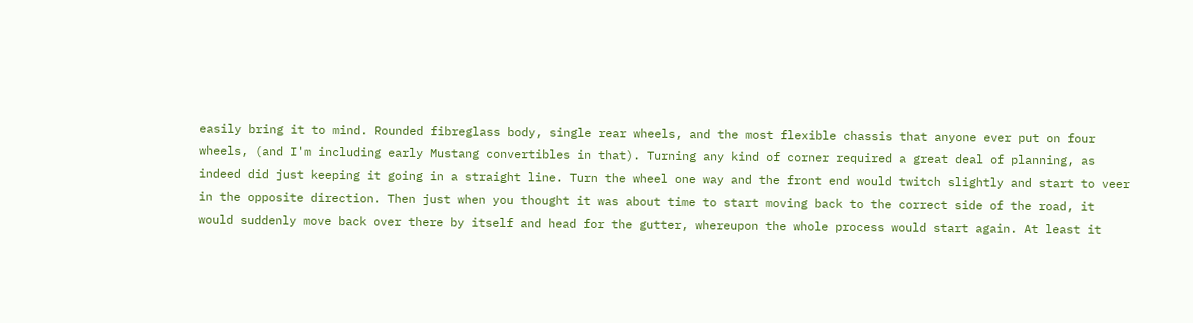easily bring it to mind. Rounded fibreglass body, single rear wheels, and the most flexible chassis that anyone ever put on four wheels, (and I'm including early Mustang convertibles in that). Turning any kind of corner required a great deal of planning, as indeed did just keeping it going in a straight line. Turn the wheel one way and the front end would twitch slightly and start to veer in the opposite direction. Then just when you thought it was about time to start moving back to the correct side of the road, it would suddenly move back over there by itself and head for the gutter, whereupon the whole process would start again. At least it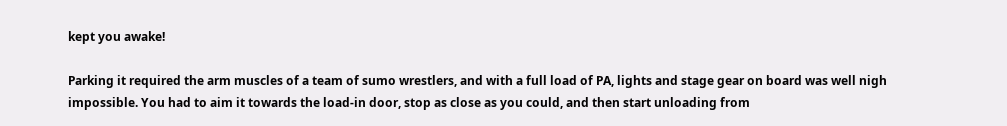kept you awake!

Parking it required the arm muscles of a team of sumo wrestlers, and with a full load of PA, lights and stage gear on board was well nigh impossible. You had to aim it towards the load-in door, stop as close as you could, and then start unloading from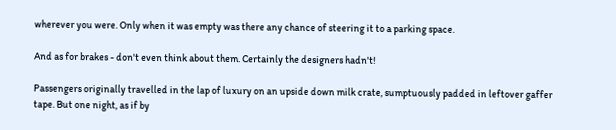wherever you were. Only when it was empty was there any chance of steering it to a parking space.

And as for brakes - don't even think about them. Certainly the designers hadn't!

Passengers originally travelled in the lap of luxury on an upside down milk crate, sumptuously padded in leftover gaffer tape. But one night, as if by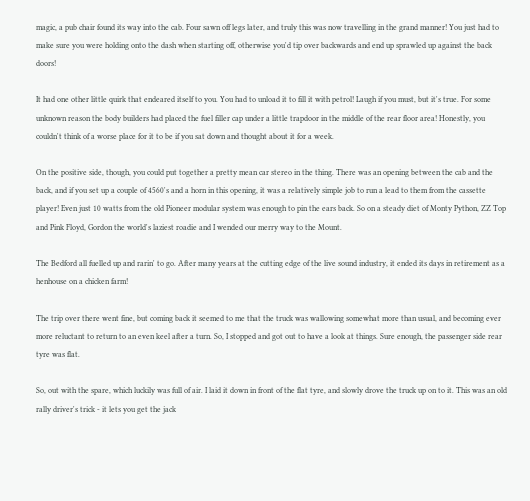magic, a pub chair found its way into the cab. Four sawn off legs later, and truly this was now travelling in the grand manner! You just had to make sure you were holding onto the dash when starting off, otherwise you'd tip over backwards and end up sprawled up against the back doors!

It had one other little quirk that endeared itself to you. You had to unload it to fill it with petrol! Laugh if you must, but it's true. For some unknown reason the body builders had placed the fuel filler cap under a little trapdoor in the middle of the rear floor area! Honestly, you couldn't think of a worse place for it to be if you sat down and thought about it for a week.

On the positive side, though, you could put together a pretty mean car stereo in the thing. There was an opening between the cab and the back, and if you set up a couple of 4560's and a horn in this opening, it was a relatively simple job to run a lead to them from the cassette player! Even just 10 watts from the old Pioneer modular system was enough to pin the ears back. So on a steady diet of Monty Python, ZZ Top and Pink Floyd, Gordon the world's laziest roadie and I wended our merry way to the Mount.

The Bedford all fuelled up and rarin' to go. After many years at the cutting edge of the live sound industry, it ended its days in retirement as a henhouse on a chicken farm!

The trip over there went fine, but coming back it seemed to me that the truck was wallowing somewhat more than usual, and becoming ever more reluctant to return to an even keel after a turn. So, I stopped and got out to have a look at things. Sure enough, the passenger side rear tyre was flat.

So, out with the spare, which luckily was full of air. I laid it down in front of the flat tyre, and slowly drove the truck up on to it. This was an old rally driver's trick - it lets you get the jack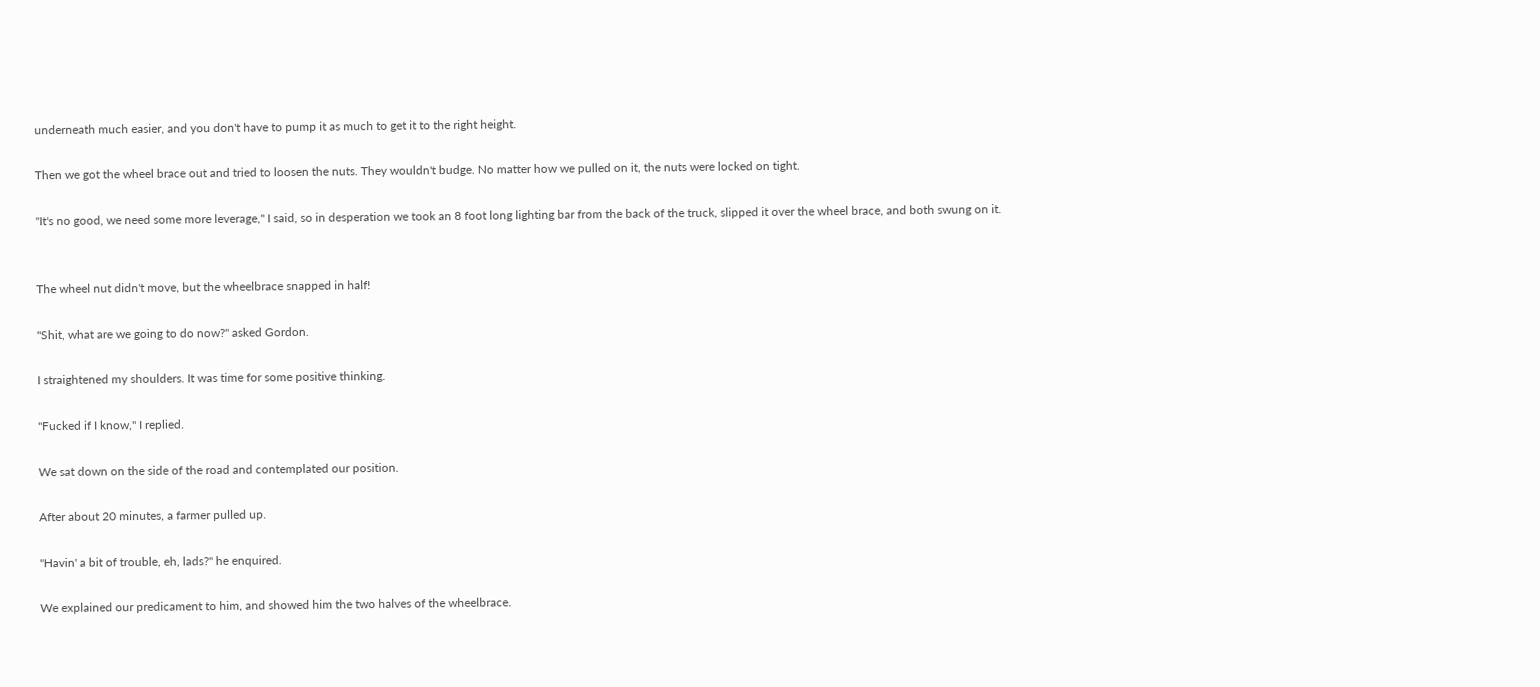underneath much easier, and you don't have to pump it as much to get it to the right height.

Then we got the wheel brace out and tried to loosen the nuts. They wouldn't budge. No matter how we pulled on it, the nuts were locked on tight.

"It's no good, we need some more leverage," I said, so in desperation we took an 8 foot long lighting bar from the back of the truck, slipped it over the wheel brace, and both swung on it.


The wheel nut didn't move, but the wheelbrace snapped in half!

"Shit, what are we going to do now?" asked Gordon.

I straightened my shoulders. It was time for some positive thinking.

"Fucked if I know," I replied.

We sat down on the side of the road and contemplated our position.

After about 20 minutes, a farmer pulled up.

"Havin' a bit of trouble, eh, lads?" he enquired.

We explained our predicament to him, and showed him the two halves of the wheelbrace.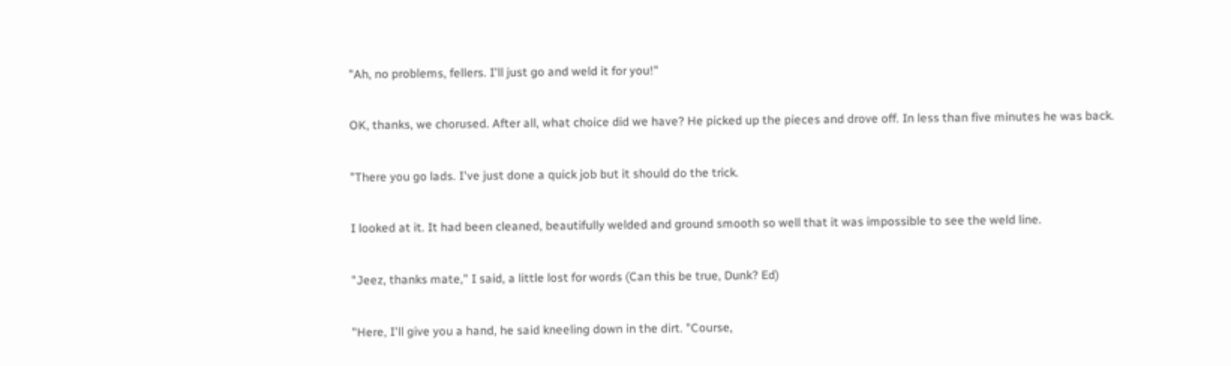"Ah, no problems, fellers. I'll just go and weld it for you!"

OK, thanks, we chorused. After all, what choice did we have? He picked up the pieces and drove off. In less than five minutes he was back.

"There you go lads. I've just done a quick job but it should do the trick.

I looked at it. It had been cleaned, beautifully welded and ground smooth so well that it was impossible to see the weld line.

"Jeez, thanks mate," I said, a little lost for words (Can this be true, Dunk? Ed)

"Here, I'll give you a hand, he said kneeling down in the dirt. "Course,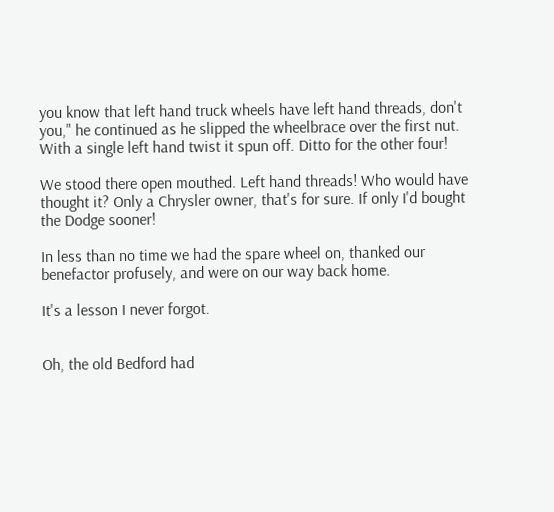you know that left hand truck wheels have left hand threads, don't you," he continued as he slipped the wheelbrace over the first nut. With a single left hand twist it spun off. Ditto for the other four!

We stood there open mouthed. Left hand threads! Who would have thought it? Only a Chrysler owner, that's for sure. If only I'd bought the Dodge sooner!

In less than no time we had the spare wheel on, thanked our benefactor profusely, and were on our way back home.

It's a lesson I never forgot.


Oh, the old Bedford had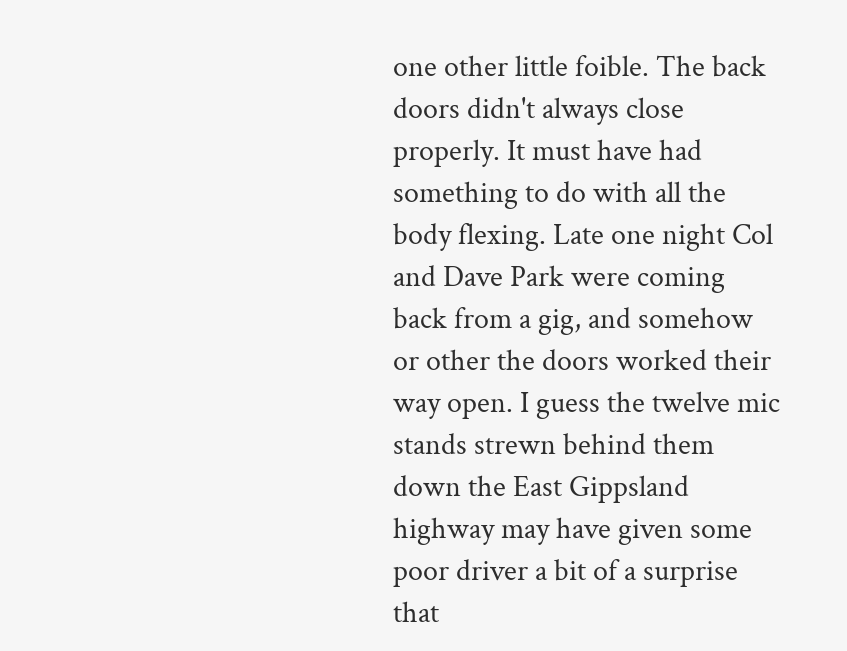one other little foible. The back doors didn't always close properly. It must have had something to do with all the body flexing. Late one night Col and Dave Park were coming back from a gig, and somehow or other the doors worked their way open. I guess the twelve mic stands strewn behind them down the East Gippsland highway may have given some poor driver a bit of a surprise that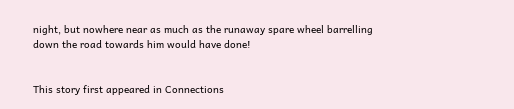night, but nowhere near as much as the runaway spare wheel barrelling down the road towards him would have done!


This story first appeared in Connections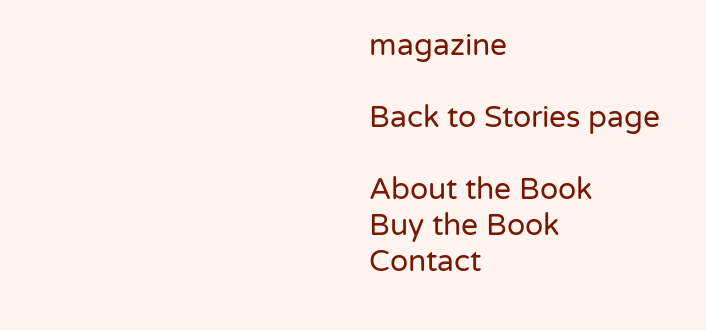magazine

Back to Stories page

About the Book
Buy the Book
Contact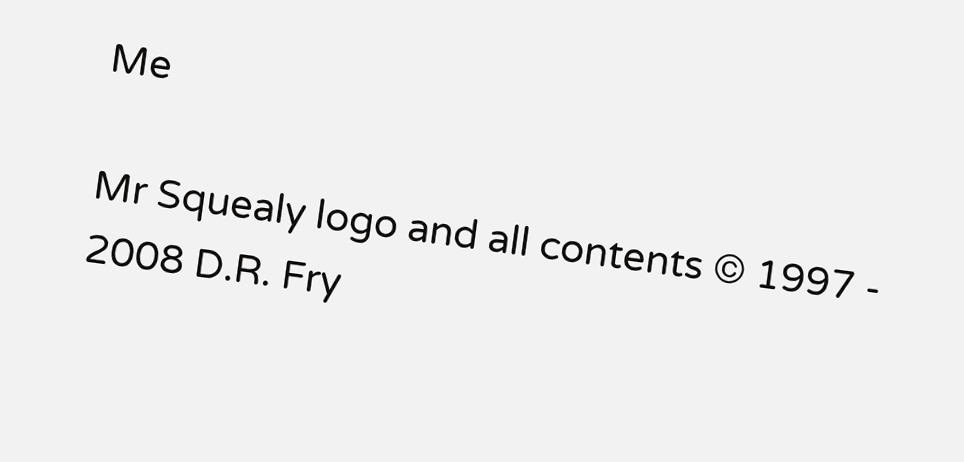Me

Mr Squealy logo and all contents © 1997 - 2008 D.R. Fry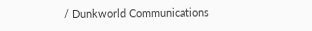/ Dunkworld Communications